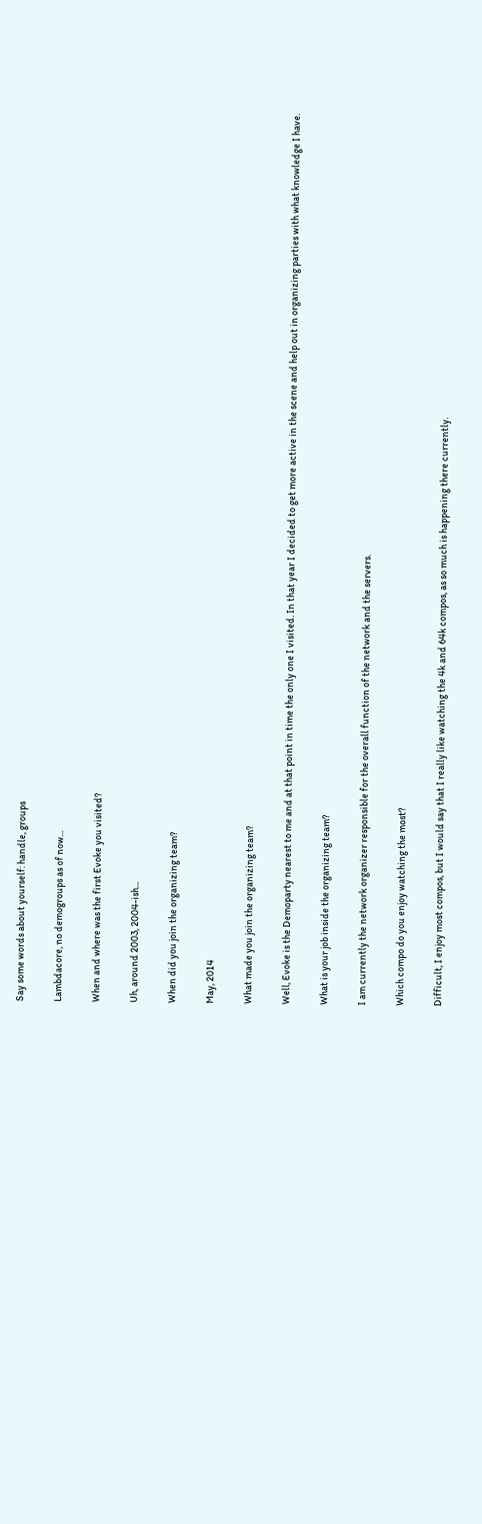Say some words about yourself: handle, groups

Lambdacore, no demogroups as of now...

When and where was the first Evoke you visited?

Uh, around 2003, 2004-ish...

When did you join the organizing team?

May, 2014

What made you join the organizing team?

Well, Evoke is the Demoparty nearest to me and at that point in time the only one I visited. In that year I decided to get more active in the scene and help out in organizing parties with what knowledge I have.

What is your job inside the organizing team?

I am currently the network organizer responsible for the overall function of the network and the servers.

Which compo do you enjoy watching the most?

Difficult, I enjoy most compos, but I would say that I really like watching the 4k and 64k compos, as so much is happening there currently.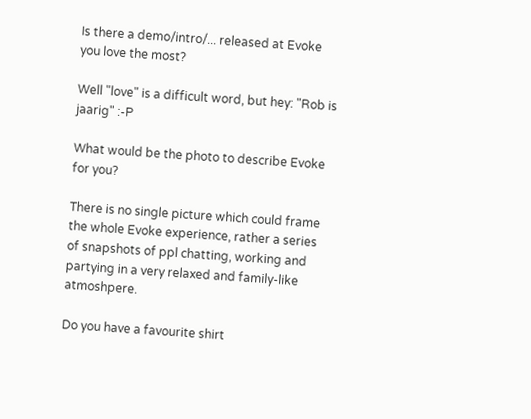Is there a demo/intro/... released at Evoke you love the most?

Well "love" is a difficult word, but hey: "Rob is jaarig" :-P

What would be the photo to describe Evoke for you?

There is no single picture which could frame the whole Evoke experience, rather a series of snapshots of ppl chatting, working and partying in a very relaxed and family-like atmoshpere.

Do you have a favourite shirt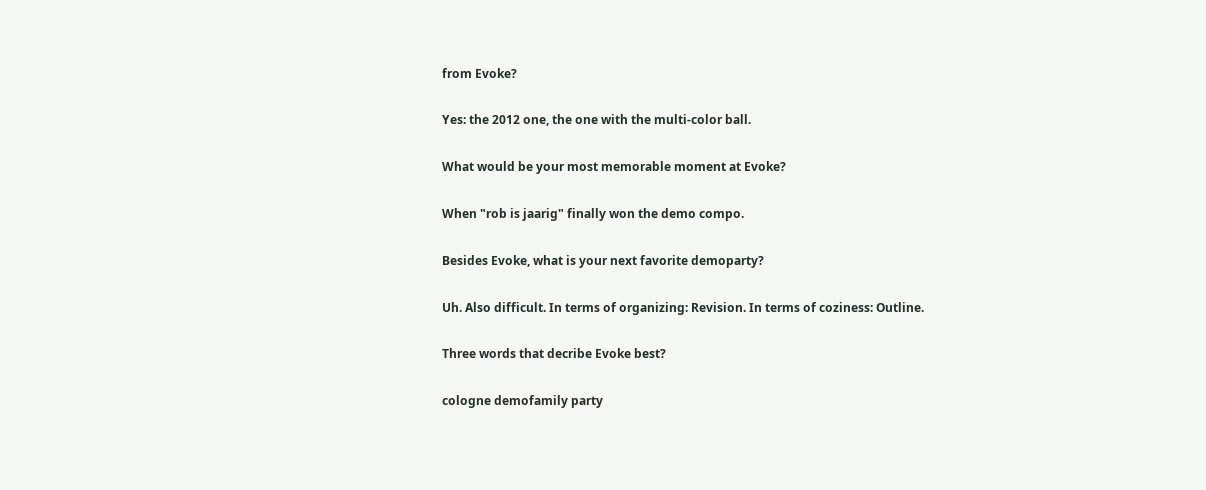from Evoke?

Yes: the 2012 one, the one with the multi-color ball.

What would be your most memorable moment at Evoke?

When "rob is jaarig" finally won the demo compo.

Besides Evoke, what is your next favorite demoparty?

Uh. Also difficult. In terms of organizing: Revision. In terms of coziness: Outline.

Three words that decribe Evoke best?

cologne demofamily party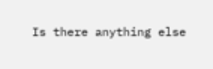Is there anything else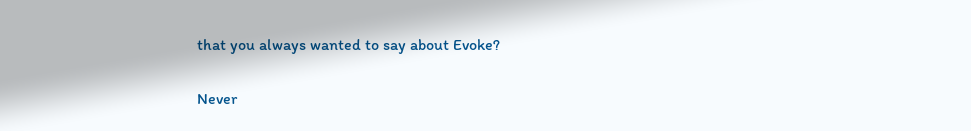that you always wanted to say about Evoke?

Never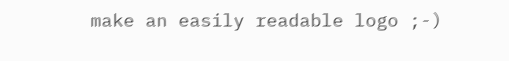make an easily readable logo ;-)